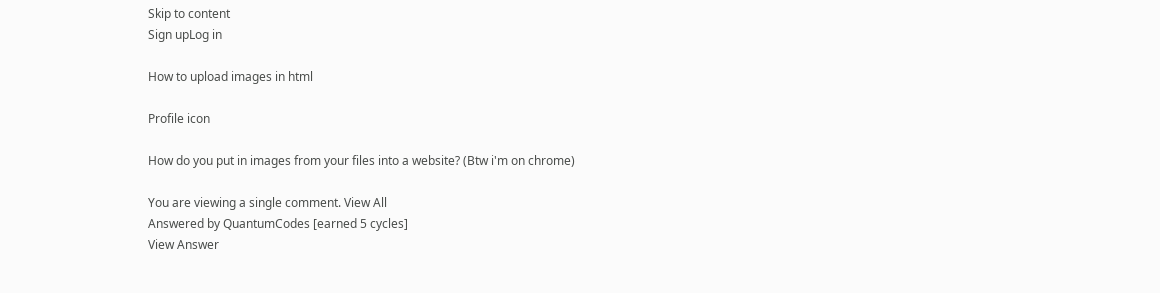Skip to content
Sign upLog in

How to upload images in html

Profile icon

How do you put in images from your files into a website? (Btw i'm on chrome)

You are viewing a single comment. View All
Answered by QuantumCodes [earned 5 cycles]
View Answer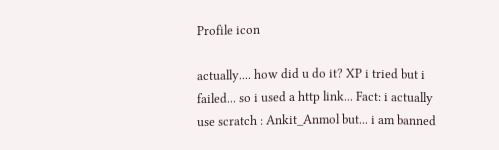Profile icon

actually.... how did u do it? XP i tried but i failed... so i used a http link... Fact: i actually use scratch : Ankit_Anmol but... i am banned